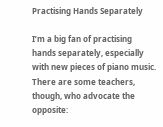Practising Hands Separately

I’m a big fan of practising hands separately, especially with new pieces of piano music. There are some teachers, though, who advocate the opposite: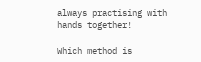always practising with hands together!

Which method is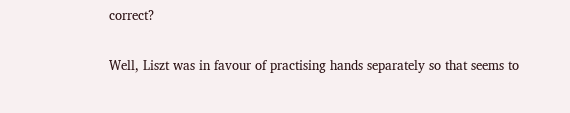correct?

Well, Liszt was in favour of practising hands separately so that seems to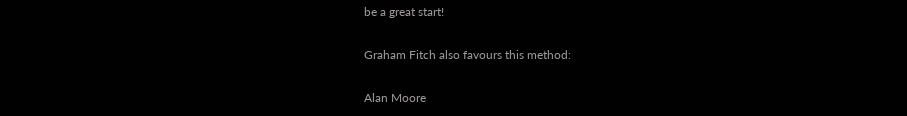be a great start!

Graham Fitch also favours this method:

Alan Moore